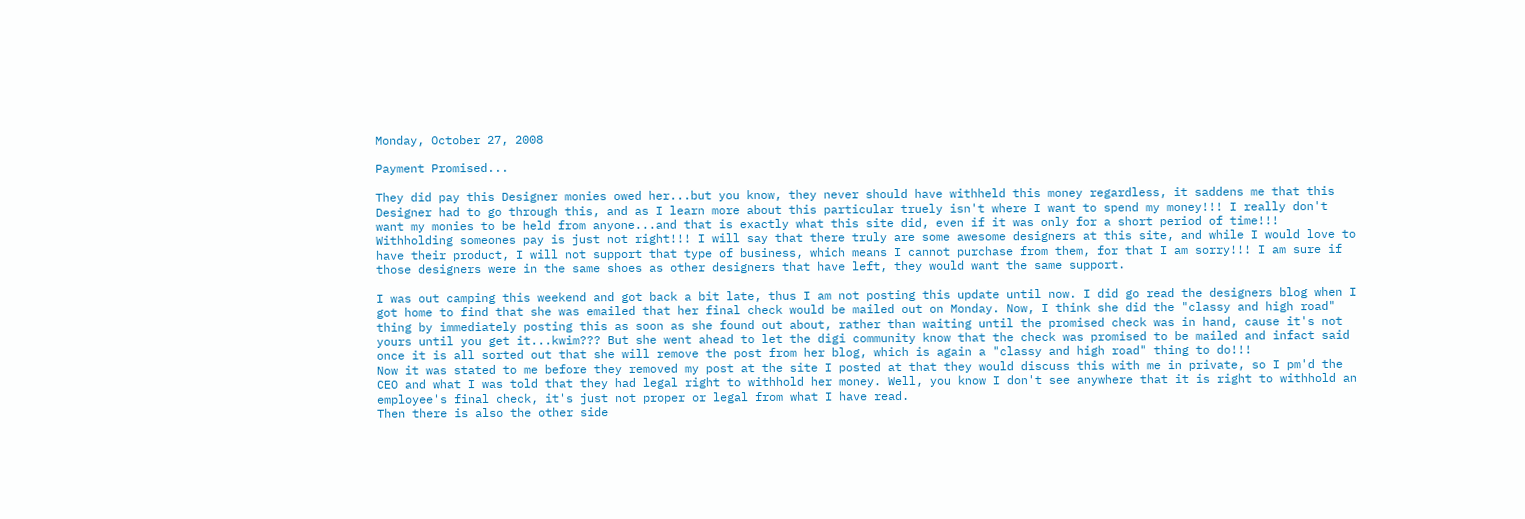Monday, October 27, 2008

Payment Promised...

They did pay this Designer monies owed her...but you know, they never should have withheld this money regardless, it saddens me that this Designer had to go through this, and as I learn more about this particular truely isn't where I want to spend my money!!! I really don't want my monies to be held from anyone...and that is exactly what this site did, even if it was only for a short period of time!!! Withholding someones pay is just not right!!! I will say that there truly are some awesome designers at this site, and while I would love to have their product, I will not support that type of business, which means I cannot purchase from them, for that I am sorry!!! I am sure if those designers were in the same shoes as other designers that have left, they would want the same support.

I was out camping this weekend and got back a bit late, thus I am not posting this update until now. I did go read the designers blog when I got home to find that she was emailed that her final check would be mailed out on Monday. Now, I think she did the "classy and high road" thing by immediately posting this as soon as she found out about, rather than waiting until the promised check was in hand, cause it's not yours until you get it...kwim??? But she went ahead to let the digi community know that the check was promised to be mailed and infact said once it is all sorted out that she will remove the post from her blog, which is again a "classy and high road" thing to do!!!
Now it was stated to me before they removed my post at the site I posted at that they would discuss this with me in private, so I pm'd the CEO and what I was told that they had legal right to withhold her money. Well, you know I don't see anywhere that it is right to withhold an employee's final check, it's just not proper or legal from what I have read.
Then there is also the other side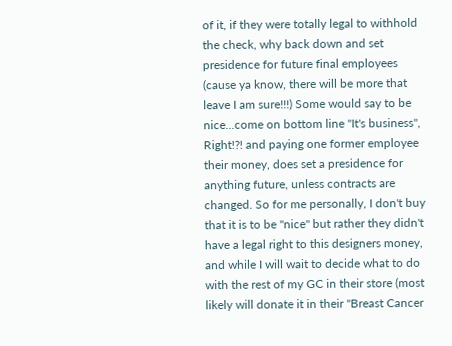of it, if they were totally legal to withhold the check, why back down and set presidence for future final employees (cause ya know, there will be more that leave I am sure!!!) Some would say to be nice...come on bottom line "It's business", Right!?! and paying one former employee their money, does set a presidence for anything future, unless contracts are changed. So for me personally, I don't buy that it is to be "nice" but rather they didn't have a legal right to this designers money, and while I will wait to decide what to do with the rest of my GC in their store (most likely will donate it in their "Breast Cancer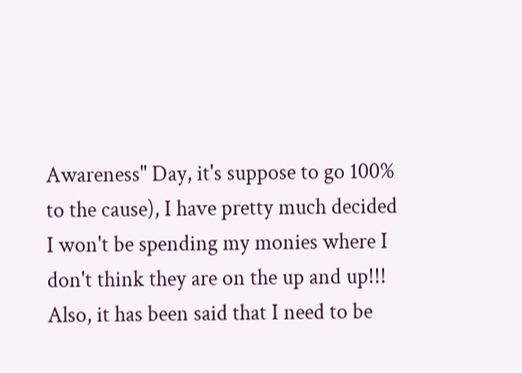Awareness" Day, it's suppose to go 100% to the cause), I have pretty much decided I won't be spending my monies where I don't think they are on the up and up!!!
Also, it has been said that I need to be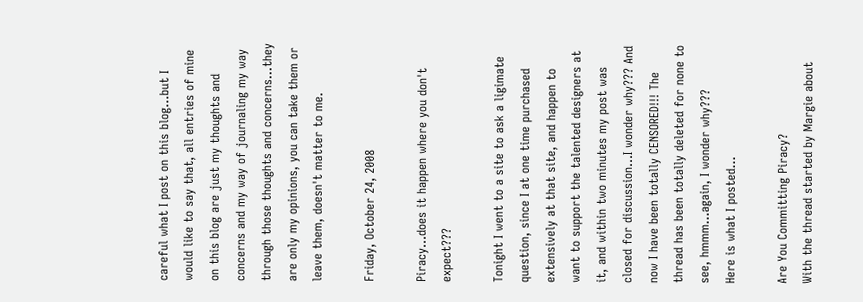careful what I post on this blog...but I would like to say that, all entries of mine on this blog are just my thoughts and concerns and my way of journaling my way through those thoughts and concerns...they are only my opinions, you can take them or leave them, doesn't matter to me.

Friday, October 24, 2008

Piracy...does it happen where you don't expect???

Tonight I went to a site to ask a ligimate question, since I at one time purchased extensively at that site, and happen to want to support the talented designers at it, and within two minutes my post was closed for discussion...I wonder why??? And now I have been totally CENSORED!!! The thread has been totally deleted for none to see, hmmm...again, I wonder why???
Here is what I posted...

Are You Committing Piracy?
With the thread started by Margie about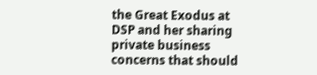the Great Exodus at DSP and her sharing private business concerns that should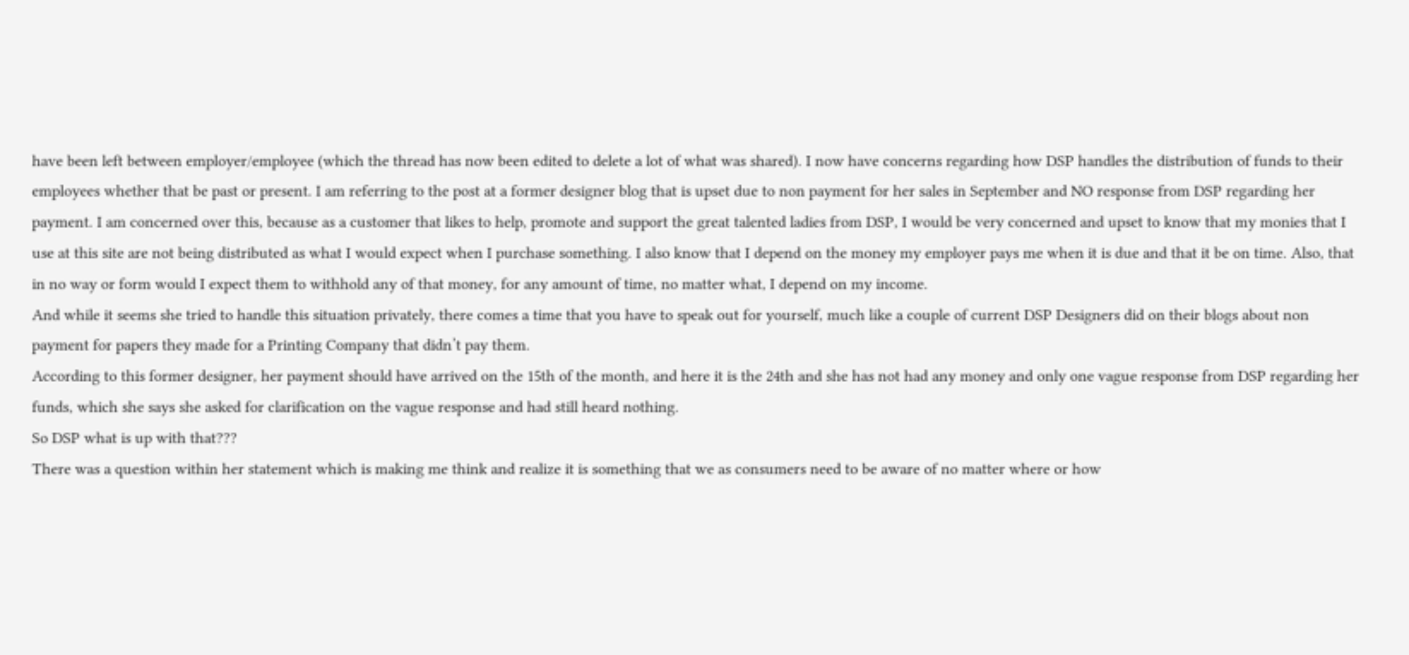have been left between employer/employee (which the thread has now been edited to delete a lot of what was shared). I now have concerns regarding how DSP handles the distribution of funds to their employees whether that be past or present. I am referring to the post at a former designer blog that is upset due to non payment for her sales in September and NO response from DSP regarding her payment. I am concerned over this, because as a customer that likes to help, promote and support the great talented ladies from DSP, I would be very concerned and upset to know that my monies that I use at this site are not being distributed as what I would expect when I purchase something. I also know that I depend on the money my employer pays me when it is due and that it be on time. Also, that in no way or form would I expect them to withhold any of that money, for any amount of time, no matter what, I depend on my income.
And while it seems she tried to handle this situation privately, there comes a time that you have to speak out for yourself, much like a couple of current DSP Designers did on their blogs about non payment for papers they made for a Printing Company that didn’t pay them.
According to this former designer, her payment should have arrived on the 15th of the month, and here it is the 24th and she has not had any money and only one vague response from DSP regarding her funds, which she says she asked for clarification on the vague response and had still heard nothing.
So DSP what is up with that???
There was a question within her statement which is making me think and realize it is something that we as consumers need to be aware of no matter where or how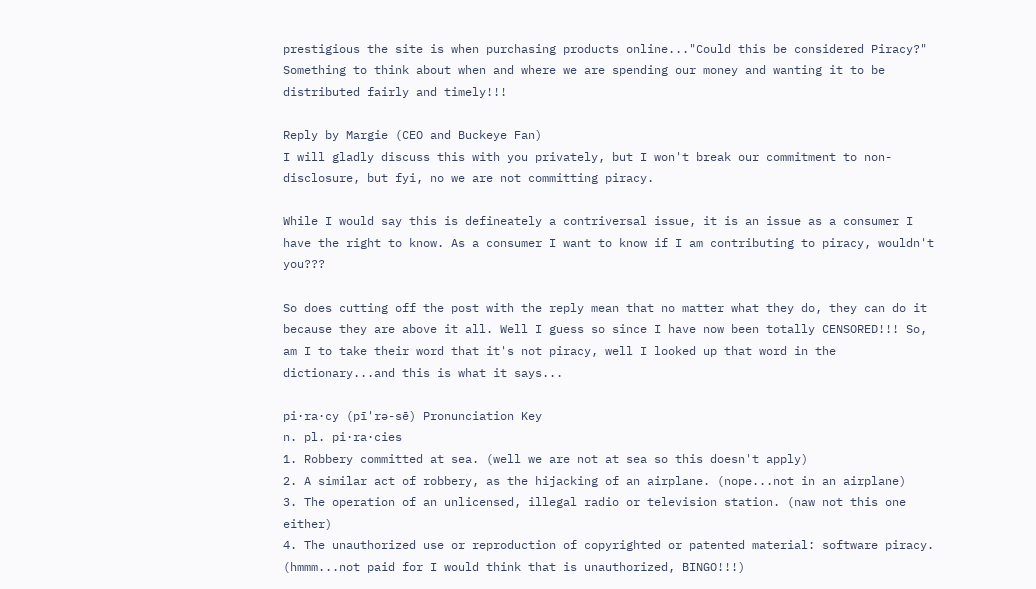prestigious the site is when purchasing products online..."Could this be considered Piracy?" Something to think about when and where we are spending our money and wanting it to be distributed fairly and timely!!!

Reply by Margie (CEO and Buckeye Fan)
I will gladly discuss this with you privately, but I won't break our commitment to non-disclosure, but fyi, no we are not committing piracy.

While I would say this is defineately a contriversal issue, it is an issue as a consumer I have the right to know. As a consumer I want to know if I am contributing to piracy, wouldn't you???

So does cutting off the post with the reply mean that no matter what they do, they can do it because they are above it all. Well I guess so since I have now been totally CENSORED!!! So, am I to take their word that it's not piracy, well I looked up that word in the dictionary...and this is what it says...

pi·ra·cy (pī'rə-sē) Pronunciation Key
n. pl. pi·ra·cies
1. Robbery committed at sea. (well we are not at sea so this doesn't apply)
2. A similar act of robbery, as the hijacking of an airplane. (nope...not in an airplane)
3. The operation of an unlicensed, illegal radio or television station. (naw not this one either)
4. The unauthorized use or reproduction of copyrighted or patented material: software piracy. (hmmm...not paid for I would think that is unauthorized, BINGO!!!)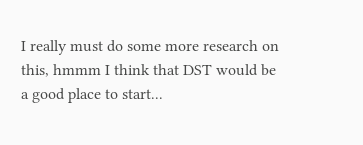I really must do some more research on this, hmmm I think that DST would be a good place to start...